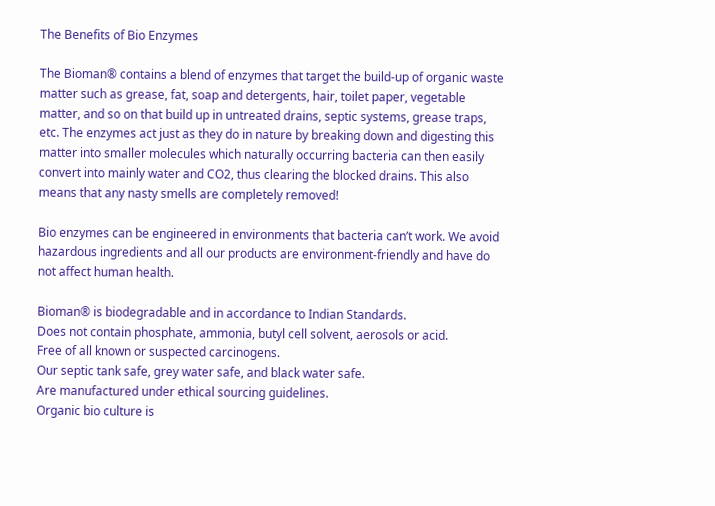The Benefits of Bio Enzymes

The Bioman® contains a blend of enzymes that target the build-up of organic waste matter such as grease, fat, soap and detergents, hair, toilet paper, vegetable matter, and so on that build up in untreated drains, septic systems, grease traps, etc. The enzymes act just as they do in nature by breaking down and digesting this matter into smaller molecules which naturally occurring bacteria can then easily convert into mainly water and CO2, thus clearing the blocked drains. This also means that any nasty smells are completely removed!

Bio enzymes can be engineered in environments that bacteria can’t work. We avoid hazardous ingredients and all our products are environment-friendly and have do not affect human health.

Bioman® is biodegradable and in accordance to Indian Standards.
Does not contain phosphate, ammonia, butyl cell solvent, aerosols or acid.
Free of all known or suspected carcinogens.
Our septic tank safe, grey water safe, and black water safe.
Are manufactured under ethical sourcing guidelines.
Organic bio culture is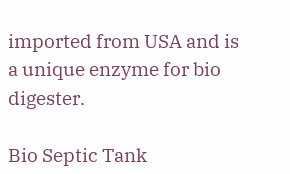imported from USA and is a unique enzyme for bio digester.

Bio Septic Tank